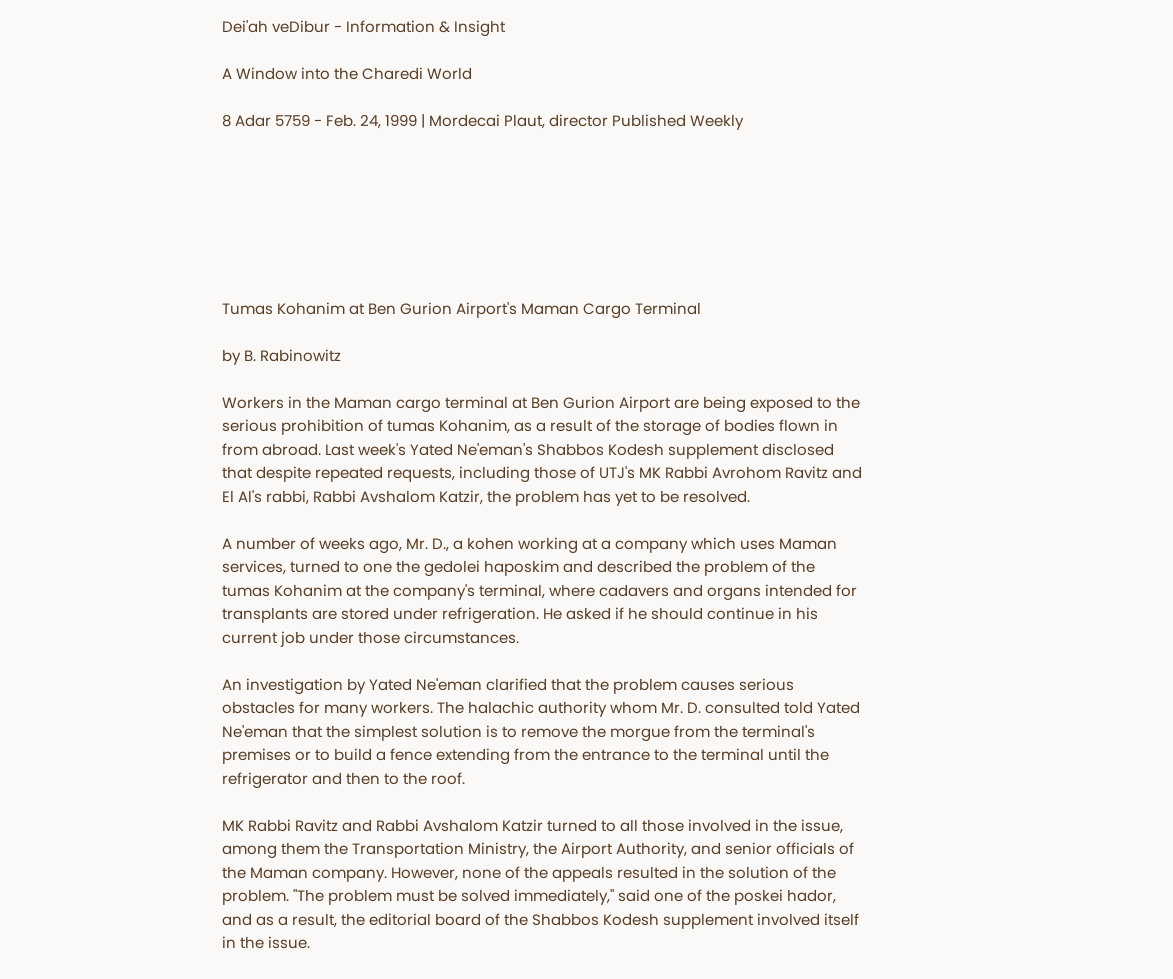Dei'ah veDibur - Information & Insight

A Window into the Charedi World

8 Adar 5759 - Feb. 24, 1999 | Mordecai Plaut, director Published Weekly







Tumas Kohanim at Ben Gurion Airport's Maman Cargo Terminal

by B. Rabinowitz

Workers in the Maman cargo terminal at Ben Gurion Airport are being exposed to the serious prohibition of tumas Kohanim, as a result of the storage of bodies flown in from abroad. Last week's Yated Ne'eman's Shabbos Kodesh supplement disclosed that despite repeated requests, including those of UTJ's MK Rabbi Avrohom Ravitz and El Al's rabbi, Rabbi Avshalom Katzir, the problem has yet to be resolved.

A number of weeks ago, Mr. D., a kohen working at a company which uses Maman services, turned to one the gedolei haposkim and described the problem of the tumas Kohanim at the company's terminal, where cadavers and organs intended for transplants are stored under refrigeration. He asked if he should continue in his current job under those circumstances.

An investigation by Yated Ne'eman clarified that the problem causes serious obstacles for many workers. The halachic authority whom Mr. D. consulted told Yated Ne'eman that the simplest solution is to remove the morgue from the terminal's premises or to build a fence extending from the entrance to the terminal until the refrigerator and then to the roof.

MK Rabbi Ravitz and Rabbi Avshalom Katzir turned to all those involved in the issue, among them the Transportation Ministry, the Airport Authority, and senior officials of the Maman company. However, none of the appeals resulted in the solution of the problem. "The problem must be solved immediately," said one of the poskei hador, and as a result, the editorial board of the Shabbos Kodesh supplement involved itself in the issue.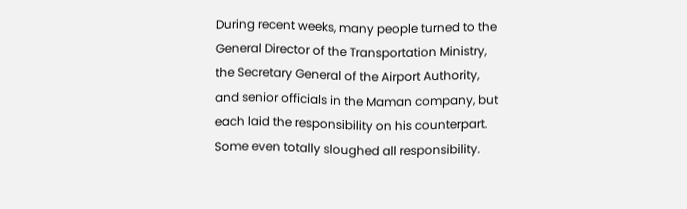During recent weeks, many people turned to the General Director of the Transportation Ministry, the Secretary General of the Airport Authority, and senior officials in the Maman company, but each laid the responsibility on his counterpart. Some even totally sloughed all responsibility.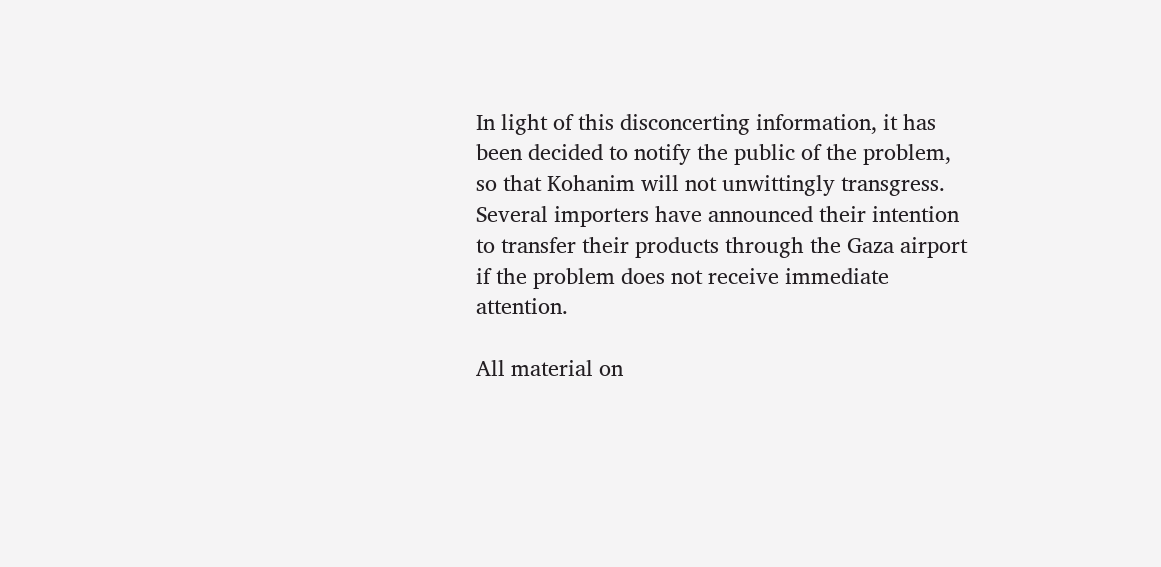In light of this disconcerting information, it has been decided to notify the public of the problem, so that Kohanim will not unwittingly transgress. Several importers have announced their intention to transfer their products through the Gaza airport if the problem does not receive immediate attention.

All material on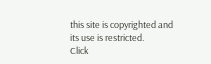this site is copyrighted and its use is restricted.
Click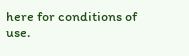here for conditions of use.